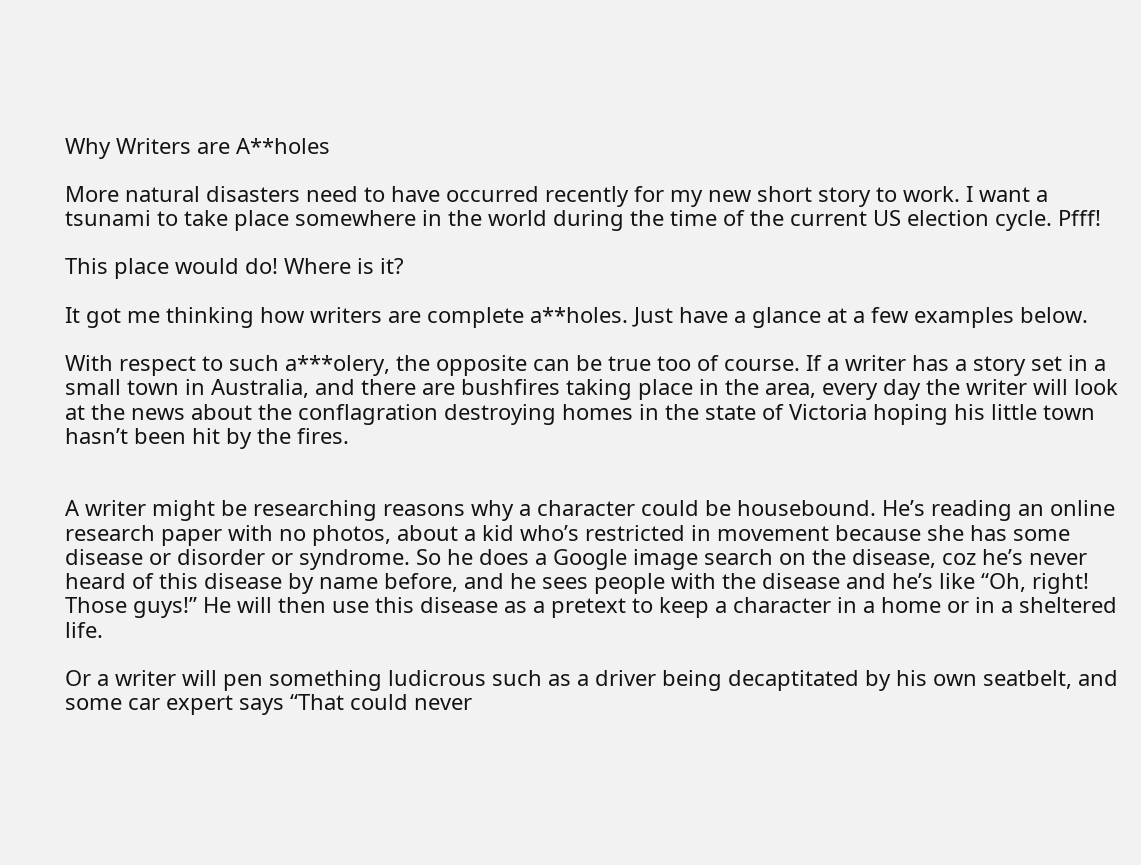Why Writers are A**holes

More natural disasters need to have occurred recently for my new short story to work. I want a tsunami to take place somewhere in the world during the time of the current US election cycle. Pfff!

This place would do! Where is it?

It got me thinking how writers are complete a**holes. Just have a glance at a few examples below.

With respect to such a***olery, the opposite can be true too of course. If a writer has a story set in a small town in Australia, and there are bushfires taking place in the area, every day the writer will look at the news about the conflagration destroying homes in the state of Victoria hoping his little town hasn’t been hit by the fires.


A writer might be researching reasons why a character could be housebound. He’s reading an online research paper with no photos, about a kid who’s restricted in movement because she has some disease or disorder or syndrome. So he does a Google image search on the disease, coz he’s never heard of this disease by name before, and he sees people with the disease and he’s like “Oh, right! Those guys!” He will then use this disease as a pretext to keep a character in a home or in a sheltered life.

Or a writer will pen something ludicrous such as a driver being decaptitated by his own seatbelt, and some car expert says “That could never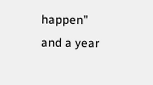happen” and a year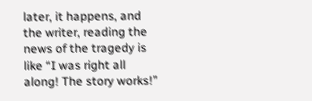later, it happens, and the writer, reading the news of the tragedy is like “I was right all along! The story works!”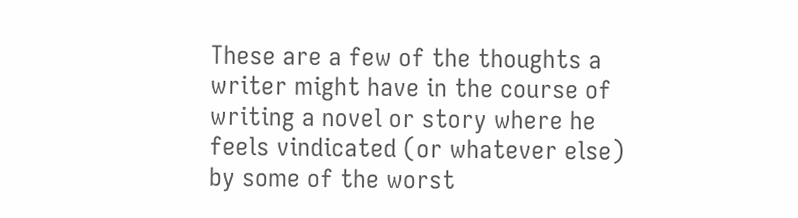These are a few of the thoughts a writer might have in the course of writing a novel or story where he feels vindicated (or whatever else) by some of the worst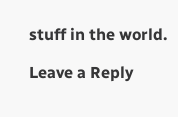stuff in the world.

Leave a Reply